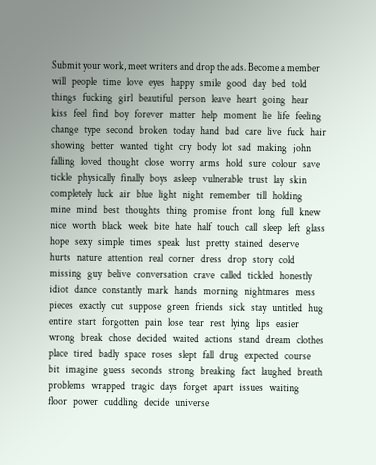Submit your work, meet writers and drop the ads. Become a member
will   people   time   love   eyes   happy   smile   good   day   bed   told   things   fucking   girl   beautiful   person   leave   heart   going   hear   kiss   feel   find   boy   forever   matter   help   moment   lie   life   feeling   change   type   second   broken   today   hand   bad   care   live   fuck   hair   showing   better   wanted   tight   cry   body   lot   sad   making   john   falling   loved   thought   close   worry   arms   hold   sure   colour   save   tickle   physically   finally   boys   asleep   vulnerable   trust   lay   skin   completely   luck   air   blue   light   night   remember   till   holding   mine   mind   best   thoughts   thing   promise   front   long   full   knew   nice   worth   black   week   bite   hate   half   touch   call   sleep   left   glass   hope   sexy   simple   times   speak   lust   pretty   stained   deserve   hurts   nature   attention   real   corner   dress   drop   story   cold   missing   guy   belive   conversation   crave   called   tickled   honestly   idiot   dance   constantly   mark   hands   morning   nightmares   mess   pieces   exactly   cut   suppose   green   friends   sick   stay   untitled   hug   entire   start   forgotten   pain   lose   tear   rest   lying   lips   easier   wrong   break   chose   decided   waited   actions   stand   dream   clothes   place   tired   badly   space   roses   slept   fall   drug   expected   course   bit   imagine   guess   seconds   strong   breaking   fact   laughed   breath   problems   wrapped   tragic   days   forget   apart   issues   waiting   floor   power   cuddling   decide   universe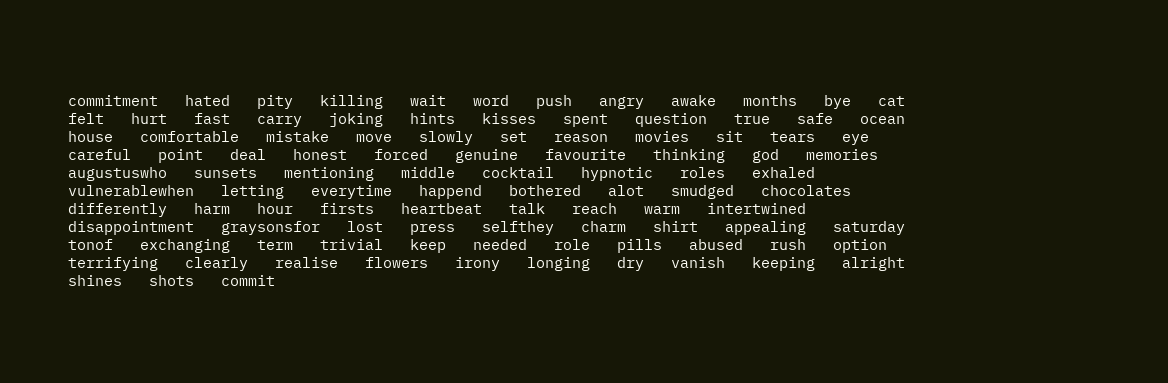commitment   hated   pity   killing   wait   word   push   angry   awake   months   bye   cat   felt   hurt   fast   carry   joking   hints   kisses   spent   question   true   safe   ocean   house   comfortable   mistake   move   slowly   set   reason   movies   sit   tears   eye   careful   point   deal   honest   forced   genuine   favourite   thinking   god   memories   augustuswho   sunsets   mentioning   middle   cocktail   hypnotic   roles   exhaled   vulnerablewhen   letting   everytime   happend   bothered   alot   smudged   chocolates   differently   harm   hour   firsts   heartbeat   talk   reach   warm   intertwined   disappointment   graysonsfor   lost   press   selfthey   charm   shirt   appealing   saturday   tonof   exchanging   term   trivial   keep   needed   role   pills   abused   rush   option   terrifying   clearly   realise   flowers   irony   longing   dry   vanish   keeping   alright   shines   shots   commit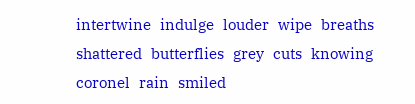intertwine   indulge   louder   wipe   breaths   shattered   butterflies   grey   cuts   knowing   coronel   rain   smiled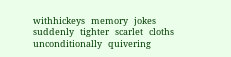withhickeys   memory   jokes   suddenly   tighter   scarlet   cloths   unconditionally   quivering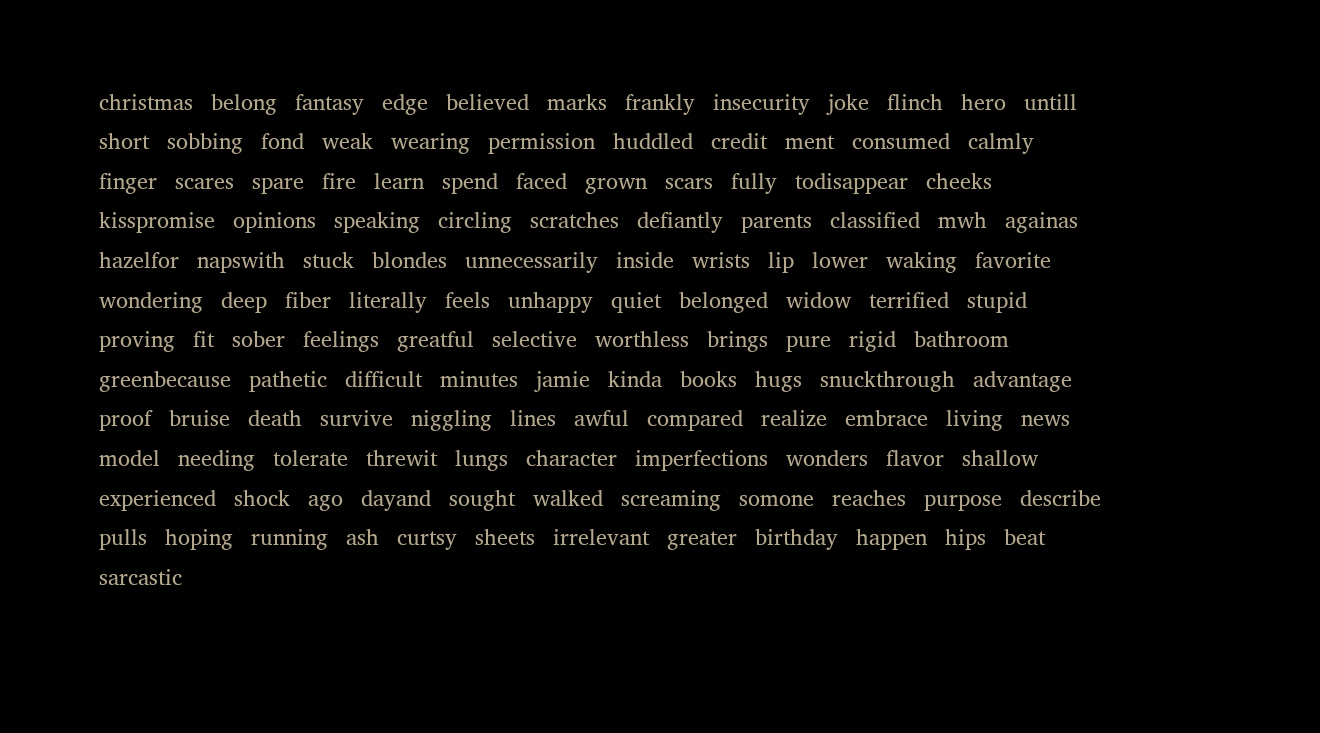christmas   belong   fantasy   edge   believed   marks   frankly   insecurity   joke   flinch   hero   untill   short   sobbing   fond   weak   wearing   permission   huddled   credit   ment   consumed   calmly   finger   scares   spare   fire   learn   spend   faced   grown   scars   fully   todisappear   cheeks   kisspromise   opinions   speaking   circling   scratches   defiantly   parents   classified   mwh   againas   hazelfor   napswith   stuck   blondes   unnecessarily   inside   wrists   lip   lower   waking   favorite   wondering   deep   fiber   literally   feels   unhappy   quiet   belonged   widow   terrified   stupid   proving   fit   sober   feelings   greatful   selective   worthless   brings   pure   rigid   bathroom   greenbecause   pathetic   difficult   minutes   jamie   kinda   books   hugs   snuckthrough   advantage   proof   bruise   death   survive   niggling   lines   awful   compared   realize   embrace   living   news   model   needing   tolerate   threwit   lungs   character   imperfections   wonders   flavor   shallow   experienced   shock   ago   dayand   sought   walked   screaming   somone   reaches   purpose   describe   pulls   hoping   running   ash   curtsy   sheets   irrelevant   greater   birthday   happen   hips   beat   sarcastic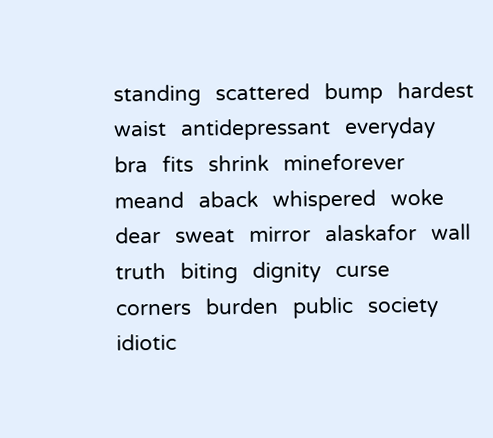standing   scattered   bump   hardest   waist   antidepressant   everyday   bra   fits   shrink   mineforever   meand   aback   whispered   woke   dear   sweat   mirror   alaskafor   wall   truth   biting   dignity   curse   corners   burden   public   society   idiotic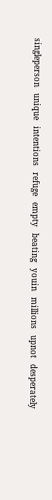singleperson   unique   intentions   refuge   empty   beating   youin   millions   upnot   desperately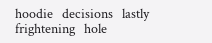hoodie   decisions   lastly   frightening   hole